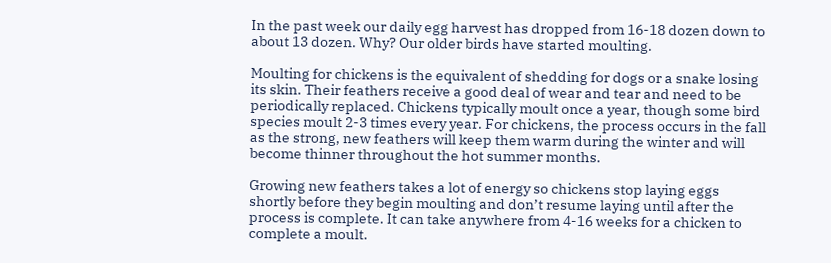In the past week our daily egg harvest has dropped from 16-18 dozen down to about 13 dozen. Why? Our older birds have started moulting.

Moulting for chickens is the equivalent of shedding for dogs or a snake losing its skin. Their feathers receive a good deal of wear and tear and need to be periodically replaced. Chickens typically moult once a year, though some bird species moult 2-3 times every year. For chickens, the process occurs in the fall as the strong, new feathers will keep them warm during the winter and will become thinner throughout the hot summer months.

Growing new feathers takes a lot of energy so chickens stop laying eggs shortly before they begin moulting and don’t resume laying until after the process is complete. It can take anywhere from 4-16 weeks for a chicken to complete a moult.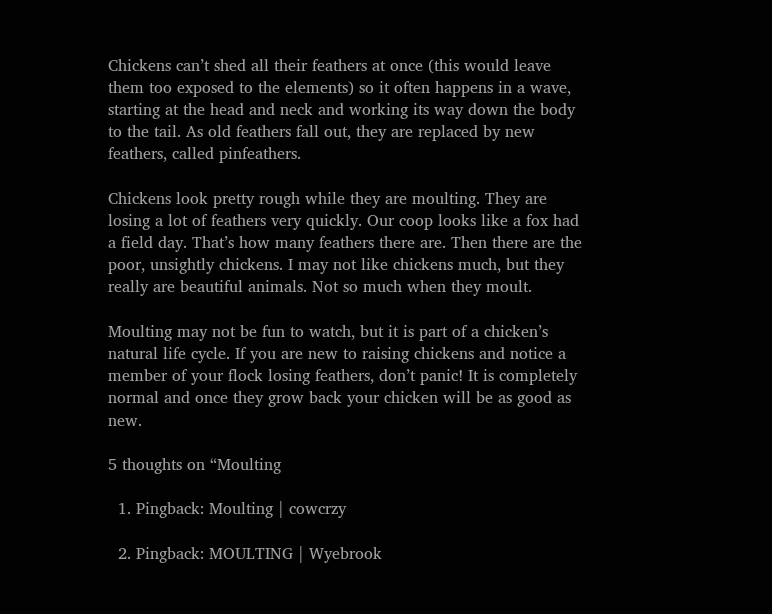Chickens can’t shed all their feathers at once (this would leave them too exposed to the elements) so it often happens in a wave, starting at the head and neck and working its way down the body to the tail. As old feathers fall out, they are replaced by new feathers, called pinfeathers.

Chickens look pretty rough while they are moulting. They are losing a lot of feathers very quickly. Our coop looks like a fox had a field day. That’s how many feathers there are. Then there are the poor, unsightly chickens. I may not like chickens much, but they really are beautiful animals. Not so much when they moult.

Moulting may not be fun to watch, but it is part of a chicken’s natural life cycle. If you are new to raising chickens and notice a member of your flock losing feathers, don’t panic! It is completely normal and once they grow back your chicken will be as good as new.

5 thoughts on “Moulting

  1. Pingback: Moulting | cowcrzy

  2. Pingback: MOULTING | Wyebrook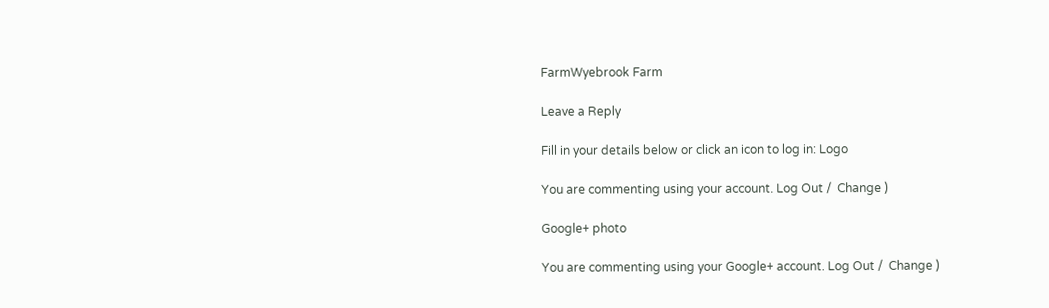FarmWyebrook Farm

Leave a Reply

Fill in your details below or click an icon to log in: Logo

You are commenting using your account. Log Out /  Change )

Google+ photo

You are commenting using your Google+ account. Log Out /  Change )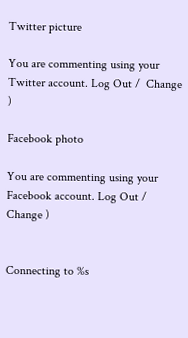Twitter picture

You are commenting using your Twitter account. Log Out /  Change )

Facebook photo

You are commenting using your Facebook account. Log Out /  Change )


Connecting to %s